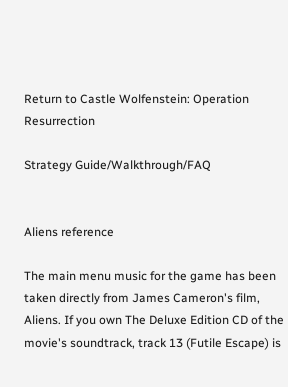Return to Castle Wolfenstein: Operation Resurrection

Strategy Guide/Walkthrough/FAQ


Aliens reference

The main menu music for the game has been taken directly from James Cameron's film, Aliens. If you own The Deluxe Edition CD of the movie's soundtrack, track 13 (Futile Escape) is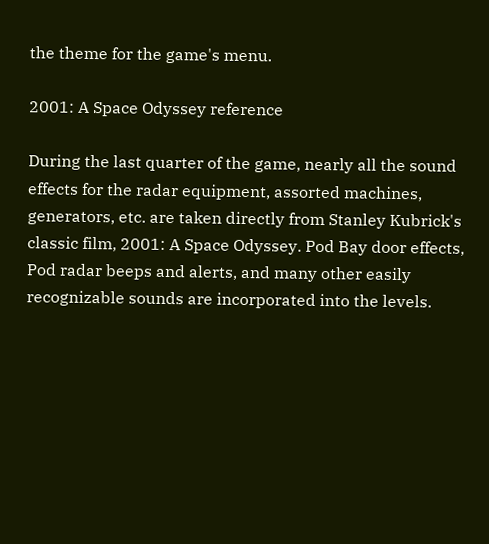the theme for the game's menu.

2001: A Space Odyssey reference

During the last quarter of the game, nearly all the sound effects for the radar equipment, assorted machines, generators, etc. are taken directly from Stanley Kubrick's classic film, 2001: A Space Odyssey. Pod Bay door effects, Pod radar beeps and alerts, and many other easily recognizable sounds are incorporated into the levels.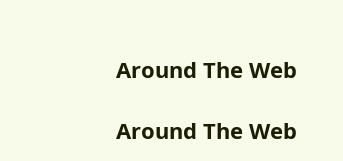Around The Web

Around The Web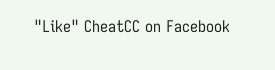"Like" CheatCC on Facebook